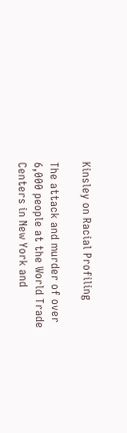Kinsley on Racial Profiling

The attack and murder of over 6,000 people at the World Trade Centers in New York and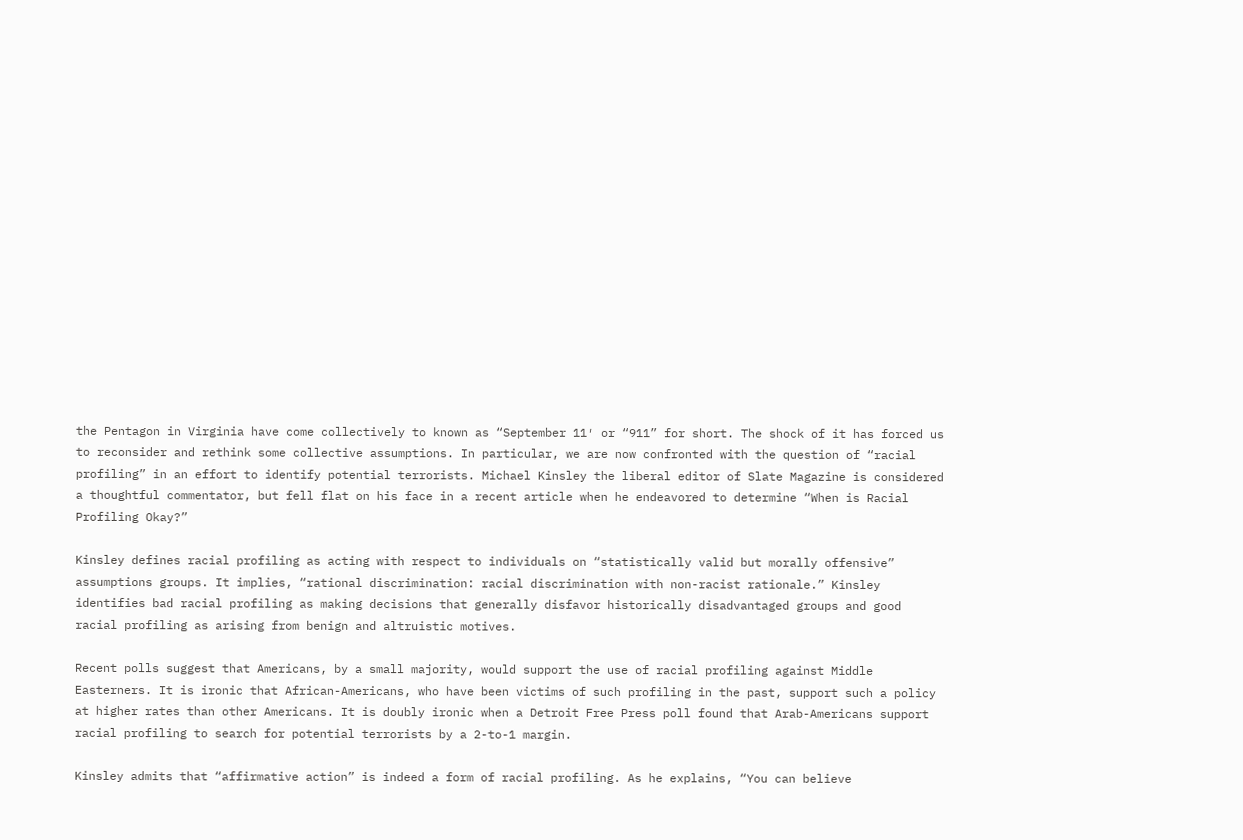the Pentagon in Virginia have come collectively to known as “September 11′ or “911” for short. The shock of it has forced us to reconsider and rethink some collective assumptions. In particular, we are now confronted with the question of “racial profiling” in an effort to identify potential terrorists. Michael Kinsley the liberal editor of Slate Magazine is considered a thoughtful commentator, but fell flat on his face in a recent article when he endeavored to determine “When is Racial Profiling Okay?”

Kinsley defines racial profiling as acting with respect to individuals on “statistically valid but morally offensive” assumptions groups. It implies, “rational discrimination: racial discrimination with non-racist rationale.” Kinsley identifies bad racial profiling as making decisions that generally disfavor historically disadvantaged groups and good racial profiling as arising from benign and altruistic motives.

Recent polls suggest that Americans, by a small majority, would support the use of racial profiling against Middle Easterners. It is ironic that African-Americans, who have been victims of such profiling in the past, support such a policy at higher rates than other Americans. It is doubly ironic when a Detroit Free Press poll found that Arab-Americans support racial profiling to search for potential terrorists by a 2-to-1 margin.

Kinsley admits that “affirmative action” is indeed a form of racial profiling. As he explains, “You can believe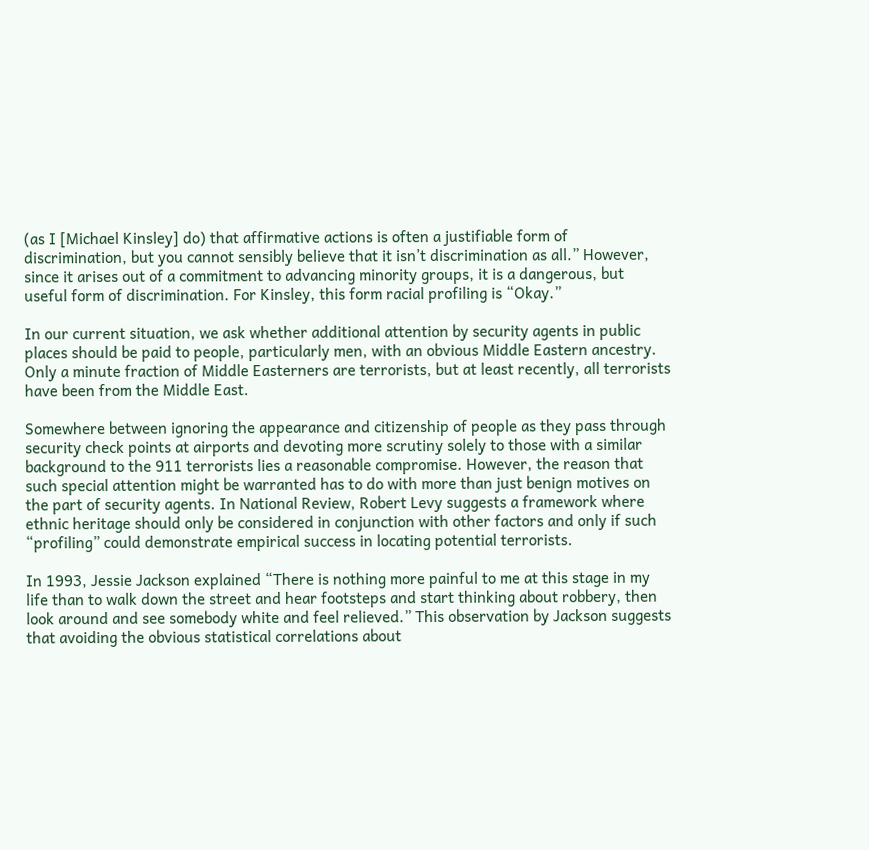(as I [Michael Kinsley] do) that affirmative actions is often a justifiable form of discrimination, but you cannot sensibly believe that it isn’t discrimination as all.” However, since it arises out of a commitment to advancing minority groups, it is a dangerous, but useful form of discrimination. For Kinsley, this form racial profiling is “Okay.”

In our current situation, we ask whether additional attention by security agents in public places should be paid to people, particularly men, with an obvious Middle Eastern ancestry. Only a minute fraction of Middle Easterners are terrorists, but at least recently, all terrorists have been from the Middle East.

Somewhere between ignoring the appearance and citizenship of people as they pass through security check points at airports and devoting more scrutiny solely to those with a similar background to the 911 terrorists lies a reasonable compromise. However, the reason that such special attention might be warranted has to do with more than just benign motives on the part of security agents. In National Review, Robert Levy suggests a framework where ethnic heritage should only be considered in conjunction with other factors and only if such “profiling” could demonstrate empirical success in locating potential terrorists.

In 1993, Jessie Jackson explained “There is nothing more painful to me at this stage in my life than to walk down the street and hear footsteps and start thinking about robbery, then look around and see somebody white and feel relieved.” This observation by Jackson suggests that avoiding the obvious statistical correlations about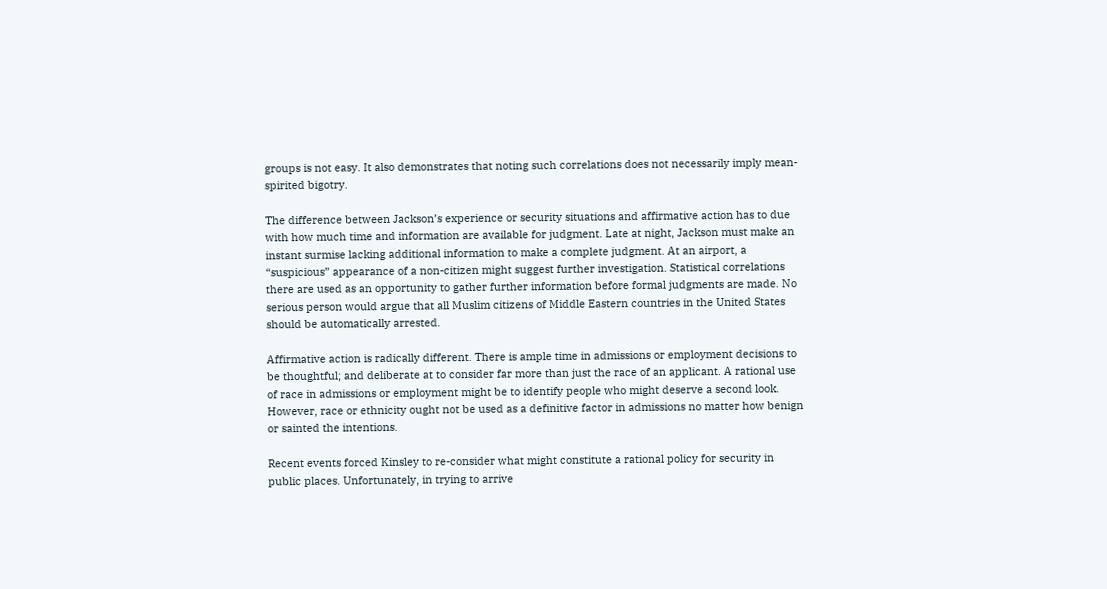groups is not easy. It also demonstrates that noting such correlations does not necessarily imply mean-spirited bigotry.

The difference between Jackson’s experience or security situations and affirmative action has to due with how much time and information are available for judgment. Late at night, Jackson must make an instant surmise lacking additional information to make a complete judgment. At an airport, a “suspicious” appearance of a non-citizen might suggest further investigation. Statistical correlations there are used as an opportunity to gather further information before formal judgments are made. No serious person would argue that all Muslim citizens of Middle Eastern countries in the United States should be automatically arrested.

Affirmative action is radically different. There is ample time in admissions or employment decisions to be thoughtful; and deliberate at to consider far more than just the race of an applicant. A rational use of race in admissions or employment might be to identify people who might deserve a second look. However, race or ethnicity ought not be used as a definitive factor in admissions no matter how benign or sainted the intentions.

Recent events forced Kinsley to re-consider what might constitute a rational policy for security in public places. Unfortunately, in trying to arrive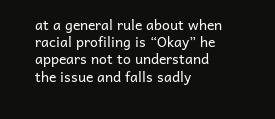at a general rule about when racial profiling is “Okay” he appears not to understand the issue and falls sadly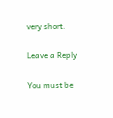very short.

Leave a Reply

You must be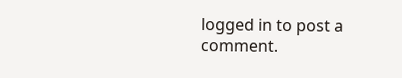logged in to post a comment.